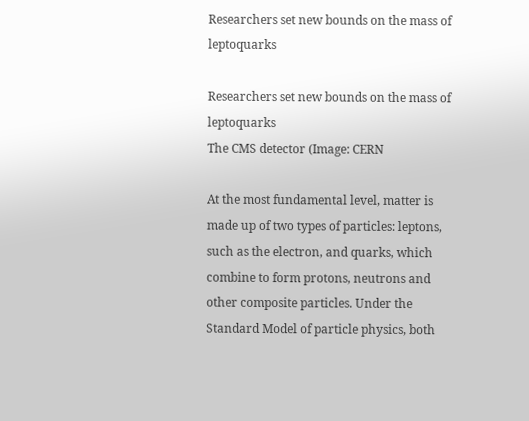Researchers set new bounds on the mass of leptoquarks

Researchers set new bounds on the mass of leptoquarks
The CMS detector (Image: CERN

At the most fundamental level, matter is made up of two types of particles: leptons, such as the electron, and quarks, which combine to form protons, neutrons and other composite particles. Under the Standard Model of particle physics, both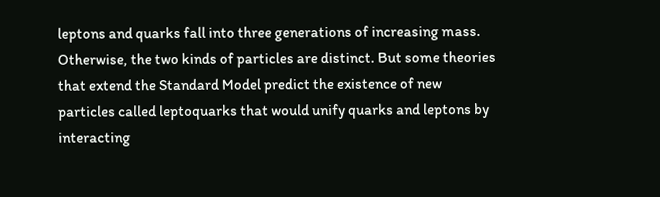leptons and quarks fall into three generations of increasing mass. Otherwise, the two kinds of particles are distinct. But some theories that extend the Standard Model predict the existence of new particles called leptoquarks that would unify quarks and leptons by interacting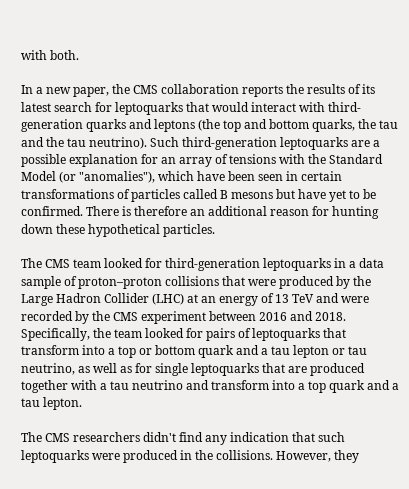with both.

In a new paper, the CMS collaboration reports the results of its latest search for leptoquarks that would interact with third-generation quarks and leptons (the top and bottom quarks, the tau and the tau neutrino). Such third-generation leptoquarks are a possible explanation for an array of tensions with the Standard Model (or "anomalies"), which have been seen in certain transformations of particles called B mesons but have yet to be confirmed. There is therefore an additional reason for hunting down these hypothetical particles.

The CMS team looked for third-generation leptoquarks in a data sample of proton–proton collisions that were produced by the Large Hadron Collider (LHC) at an energy of 13 TeV and were recorded by the CMS experiment between 2016 and 2018. Specifically, the team looked for pairs of leptoquarks that transform into a top or bottom quark and a tau lepton or tau neutrino, as well as for single leptoquarks that are produced together with a tau neutrino and transform into a top quark and a tau lepton.

The CMS researchers didn't find any indication that such leptoquarks were produced in the collisions. However, they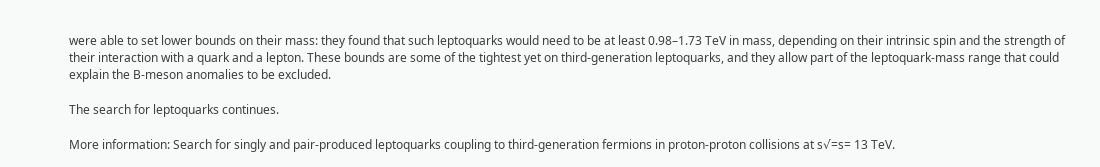were able to set lower bounds on their mass: they found that such leptoquarks would need to be at least 0.98–1.73 TeV in mass, depending on their intrinsic spin and the strength of their interaction with a quark and a lepton. These bounds are some of the tightest yet on third-generation leptoquarks, and they allow part of the leptoquark-mass range that could explain the B-meson anomalies to be excluded.

The search for leptoquarks continues.

More information: Search for singly and pair-produced leptoquarks coupling to third-generation fermions in proton-proton collisions at s√=s= 13 TeV.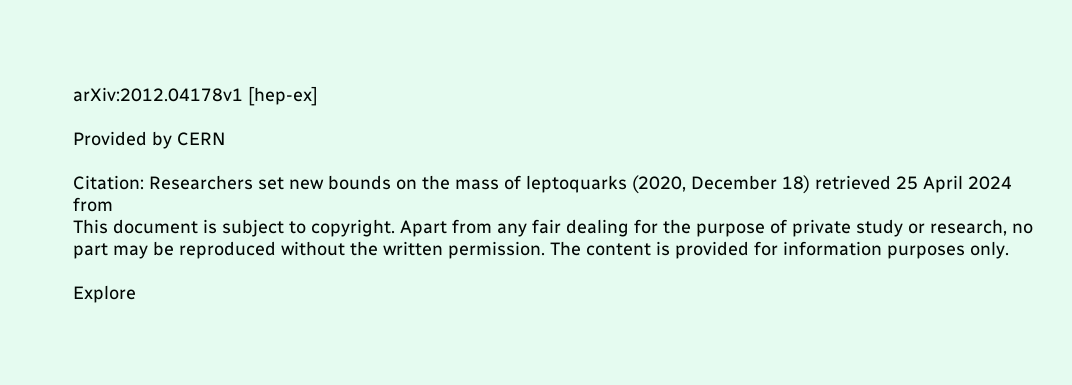arXiv:2012.04178v1 [hep-ex]

Provided by CERN

Citation: Researchers set new bounds on the mass of leptoquarks (2020, December 18) retrieved 25 April 2024 from
This document is subject to copyright. Apart from any fair dealing for the purpose of private study or research, no part may be reproduced without the written permission. The content is provided for information purposes only.

Explore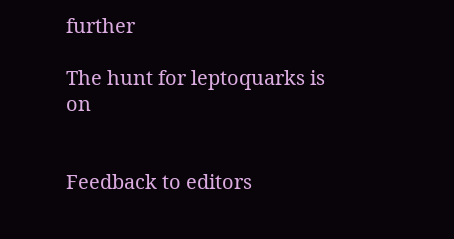further

The hunt for leptoquarks is on


Feedback to editors